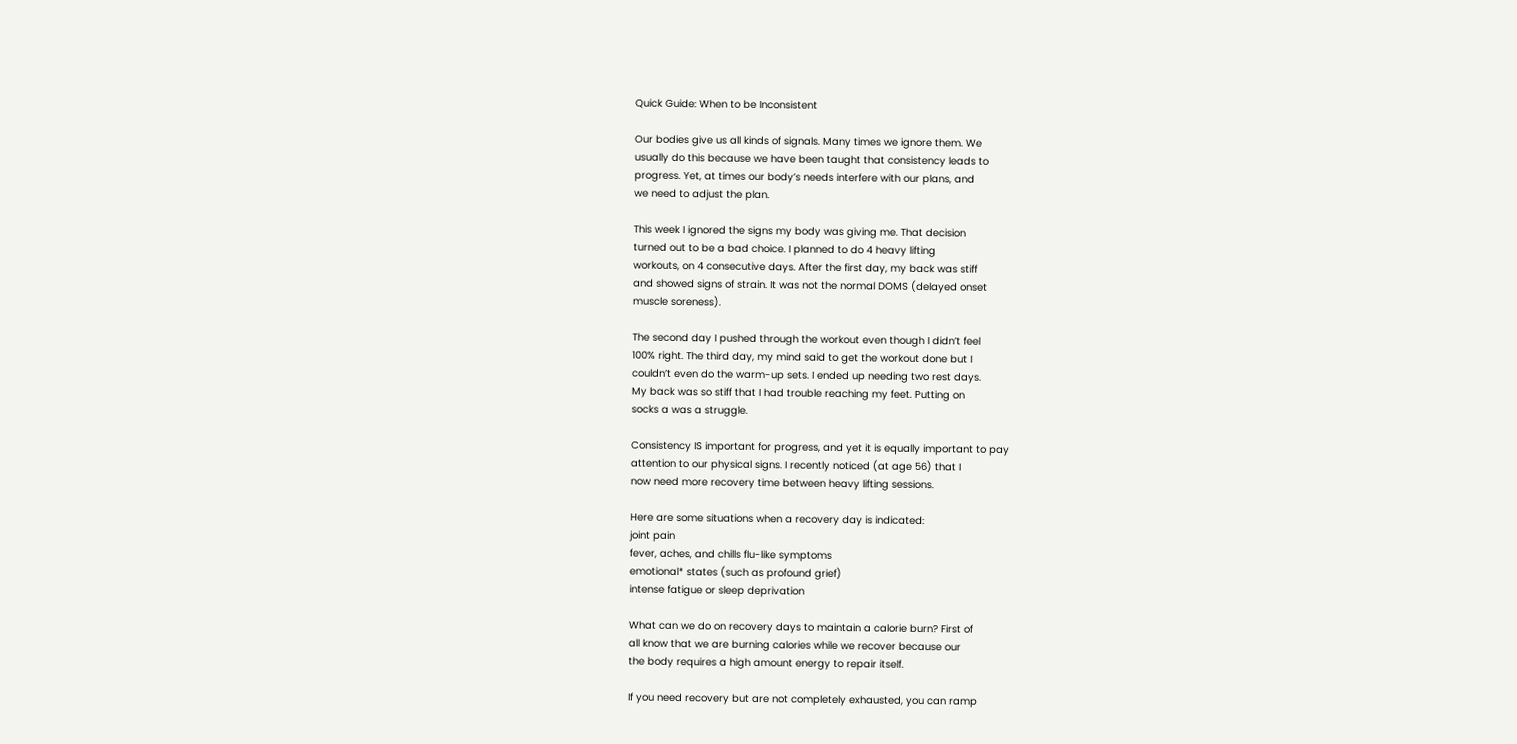Quick Guide: When to be Inconsistent

Our bodies give us all kinds of signals. Many times we ignore them. We
usually do this because we have been taught that consistency leads to
progress. Yet, at times our body’s needs interfere with our plans, and
we need to adjust the plan.

This week I ignored the signs my body was giving me. That decision
turned out to be a bad choice. I planned to do 4 heavy lifting
workouts, on 4 consecutive days. After the first day, my back was stiff
and showed signs of strain. It was not the normal DOMS (delayed onset
muscle soreness).

The second day I pushed through the workout even though I didn’t feel
100% right. The third day, my mind said to get the workout done but I
couldn’t even do the warm-up sets. I ended up needing two rest days.
My back was so stiff that I had trouble reaching my feet. Putting on
socks a was a struggle.

Consistency IS important for progress, and yet it is equally important to pay
attention to our physical signs. I recently noticed (at age 56) that I
now need more recovery time between heavy lifting sessions.

Here are some situations when a recovery day is indicated:
joint pain
fever, aches, and chills flu-like symptoms
emotional* states (such as profound grief)
intense fatigue or sleep deprivation

What can we do on recovery days to maintain a calorie burn? First of
all know that we are burning calories while we recover because our
the body requires a high amount energy to repair itself.

If you need recovery but are not completely exhausted, you can ramp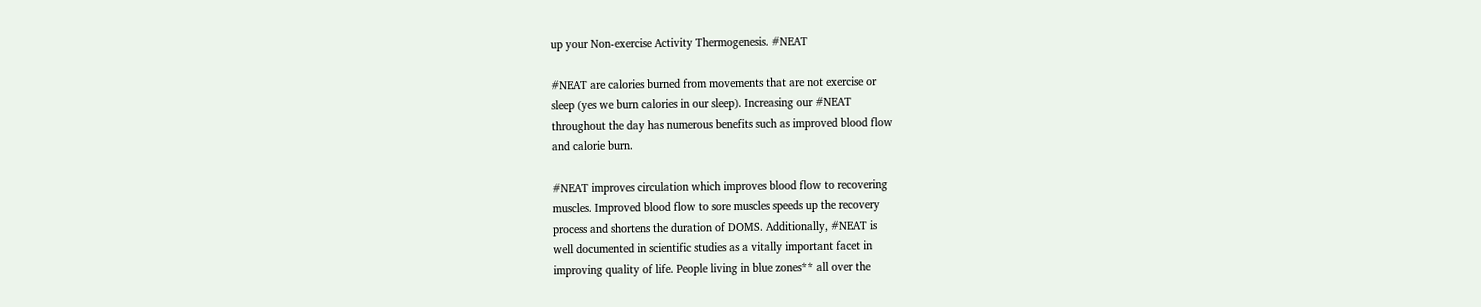up your Non-exercise Activity Thermogenesis. #NEAT

#NEAT are calories burned from movements that are not exercise or
sleep (yes we burn calories in our sleep). Increasing our #NEAT
throughout the day has numerous benefits such as improved blood flow
and calorie burn.

#NEAT improves circulation which improves blood flow to recovering
muscles. Improved blood flow to sore muscles speeds up the recovery
process and shortens the duration of DOMS. Additionally, #NEAT is
well documented in scientific studies as a vitally important facet in
improving quality of life. People living in blue zones** all over the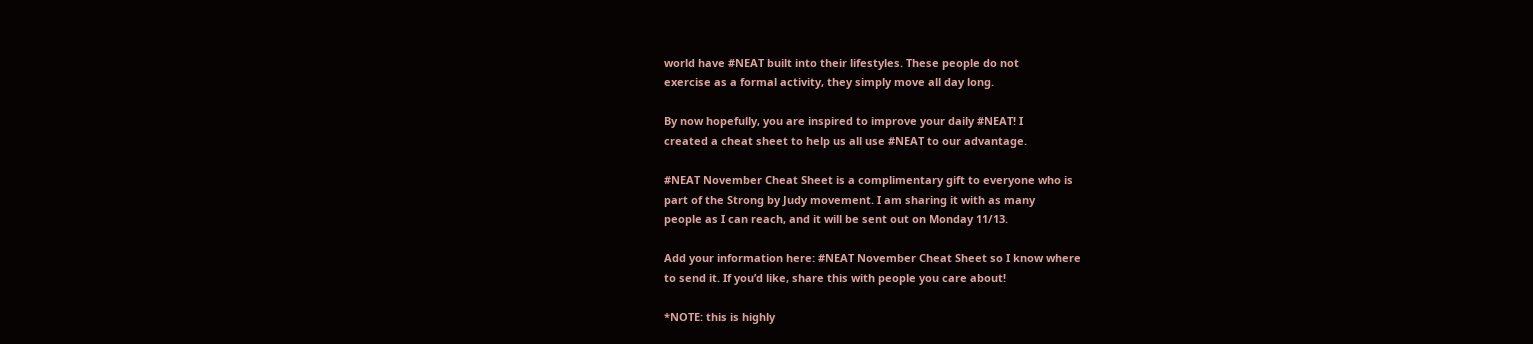world have #NEAT built into their lifestyles. These people do not
exercise as a formal activity, they simply move all day long.

By now hopefully, you are inspired to improve your daily #NEAT! I
created a cheat sheet to help us all use #NEAT to our advantage.

#NEAT November Cheat Sheet is a complimentary gift to everyone who is
part of the Strong by Judy movement. I am sharing it with as many
people as I can reach, and it will be sent out on Monday 11/13.

Add your information here: #NEAT November Cheat Sheet so I know where
to send it. If you’d like, share this with people you care about!

*NOTE: this is highly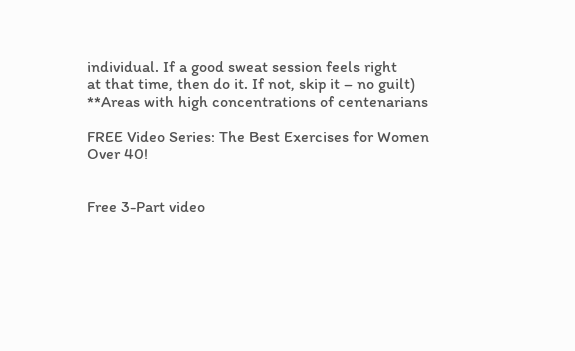individual. If a good sweat session feels right
at that time, then do it. If not, skip it – no guilt)
**Areas with high concentrations of centenarians

FREE Video Series: The Best Exercises for Women Over 40!


Free 3-Part video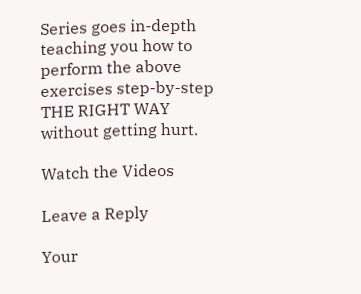Series goes in-depth teaching you how to perform the above exercises step-by-step THE RIGHT WAY without getting hurt.

Watch the Videos

Leave a Reply

Your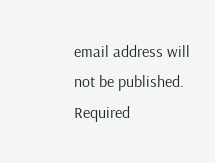email address will not be published. Required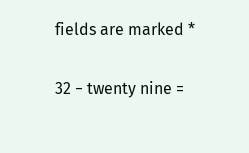fields are marked *

32 − twenty nine =